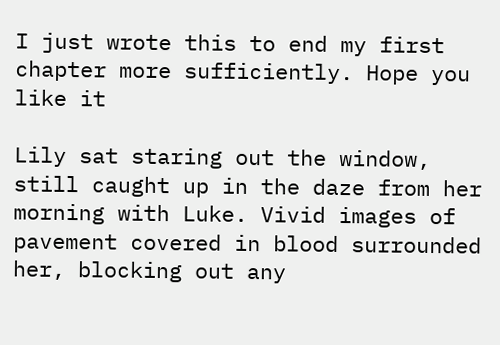I just wrote this to end my first chapter more sufficiently. Hope you like it

Lily sat staring out the window, still caught up in the daze from her morning with Luke. Vivid images of pavement covered in blood surrounded her, blocking out any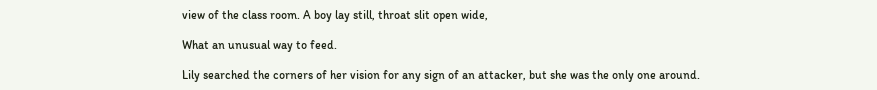view of the class room. A boy lay still, throat slit open wide,

What an unusual way to feed.

Lily searched the corners of her vision for any sign of an attacker, but she was the only one around.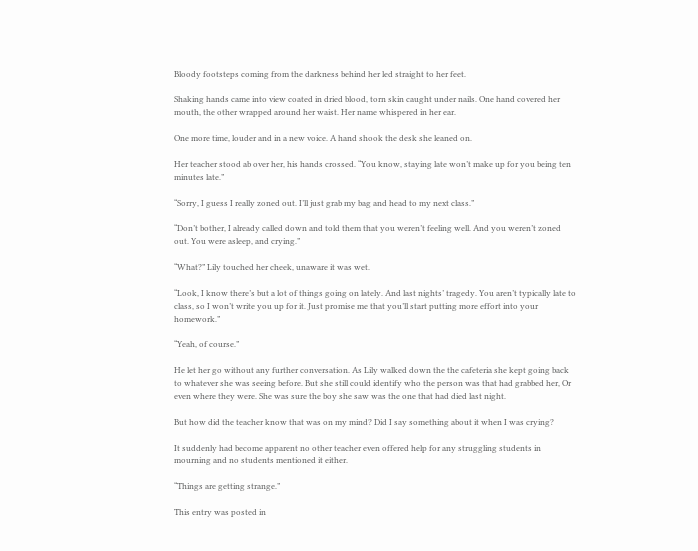Bloody footsteps coming from the darkness behind her led straight to her feet.

Shaking hands came into view coated in dried blood, torn skin caught under nails. One hand covered her mouth, the other wrapped around her waist. Her name whispered in her ear.

One more time, louder and in a new voice. A hand shook the desk she leaned on.

Her teacher stood ab over her, his hands crossed. “You know, staying late won’t make up for you being ten minutes late.”

“Sorry, I guess I really zoned out. I’ll just grab my bag and head to my next class.”

“Don’t bother, I already called down and told them that you weren’t feeling well. And you weren’t zoned out. You were asleep, and crying.”

“What?” Lily touched her cheek, unaware it was wet.

“Look, I know there’s but a lot of things going on lately. And last nights’ tragedy. You aren’t typically late to class, so I won’t write you up for it. Just promise me that you’ll start putting more effort into your homework.”

“Yeah, of course.”

He let her go without any further conversation. As Lily walked down the the cafeteria she kept going back to whatever she was seeing before. But she still could identify who the person was that had grabbed her, Or even where they were. She was sure the boy she saw was the one that had died last night.

But how did the teacher know that was on my mind? Did I say something about it when I was crying?

It suddenly had become apparent no other teacher even offered help for any struggling students in mourning and no students mentioned it either.

“Things are getting strange.”

This entry was posted in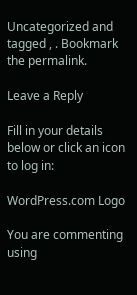Uncategorized and tagged , . Bookmark the permalink.

Leave a Reply

Fill in your details below or click an icon to log in:

WordPress.com Logo

You are commenting using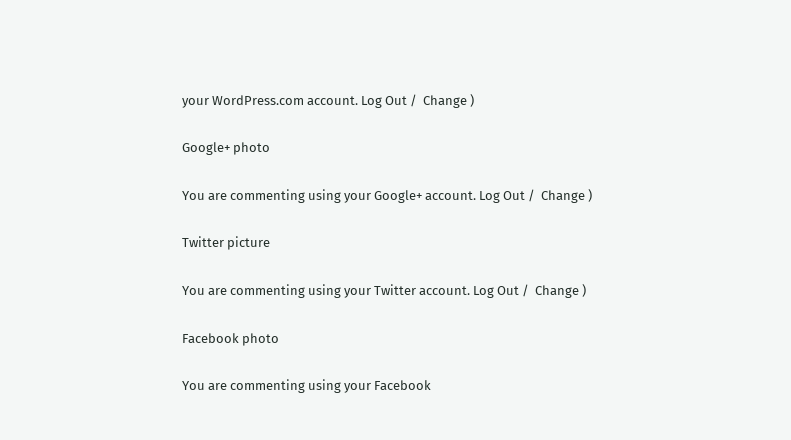your WordPress.com account. Log Out /  Change )

Google+ photo

You are commenting using your Google+ account. Log Out /  Change )

Twitter picture

You are commenting using your Twitter account. Log Out /  Change )

Facebook photo

You are commenting using your Facebook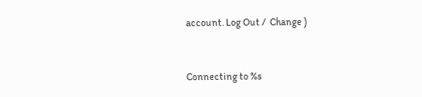account. Log Out /  Change )


Connecting to %s